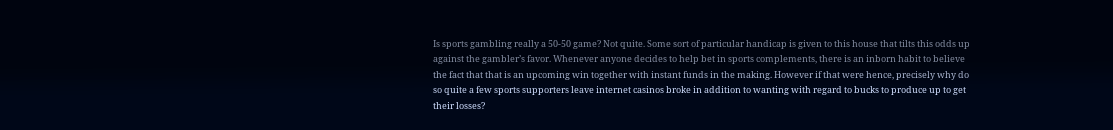Is sports gambling really a 50-50 game? Not quite. Some sort of particular handicap is given to this house that tilts this odds up against the gambler’s favor. Whenever anyone decides to help bet in sports complements, there is an inborn habit to believe the fact that that is an upcoming win together with instant funds in the making. However if that were hence, precisely why do so quite a few sports supporters leave internet casinos broke in addition to wanting with regard to bucks to produce up to get their losses?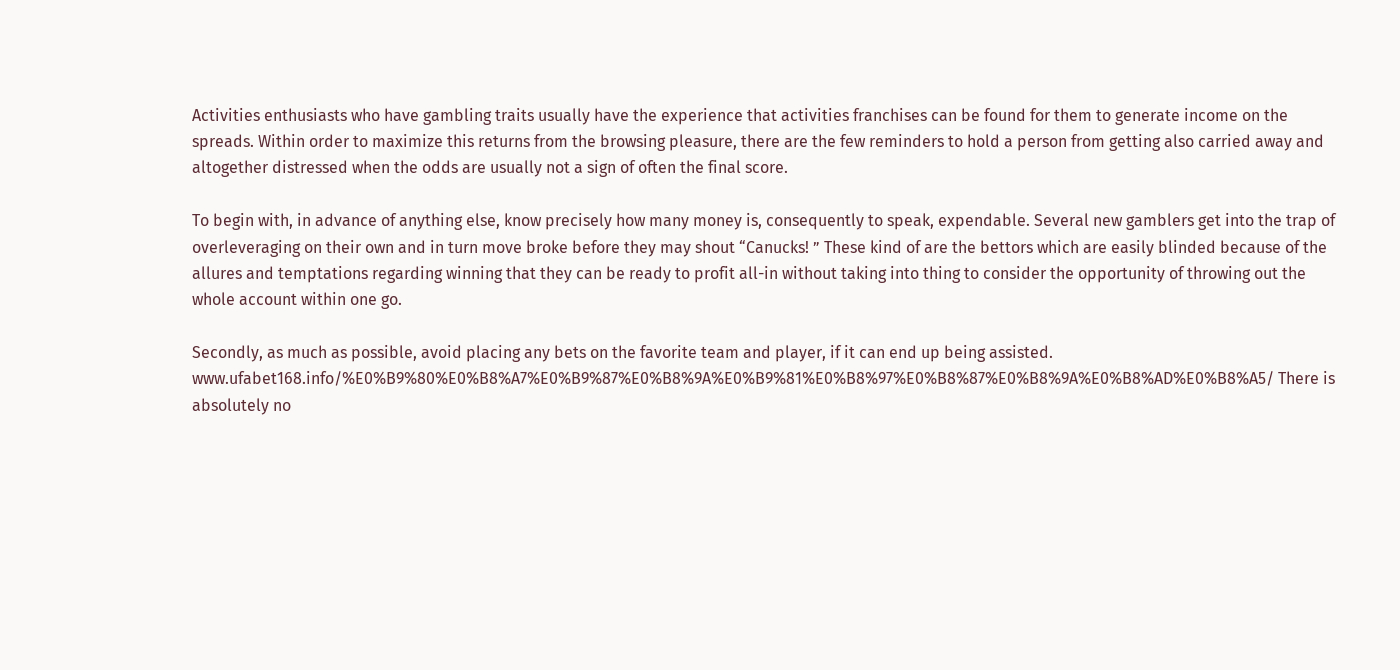Activities enthusiasts who have gambling traits usually have the experience that activities franchises can be found for them to generate income on the spreads. Within order to maximize this returns from the browsing pleasure, there are the few reminders to hold a person from getting also carried away and altogether distressed when the odds are usually not a sign of often the final score.

To begin with, in advance of anything else, know precisely how many money is, consequently to speak, expendable. Several new gamblers get into the trap of overleveraging on their own and in turn move broke before they may shout “Canucks! ” These kind of are the bettors which are easily blinded because of the allures and temptations regarding winning that they can be ready to profit all-in without taking into thing to consider the opportunity of throwing out the whole account within one go.

Secondly, as much as possible, avoid placing any bets on the favorite team and player, if it can end up being assisted. www.ufabet168.info/%E0%B9%80%E0%B8%A7%E0%B9%87%E0%B8%9A%E0%B9%81%E0%B8%97%E0%B8%87%E0%B8%9A%E0%B8%AD%E0%B8%A5/ There is absolutely no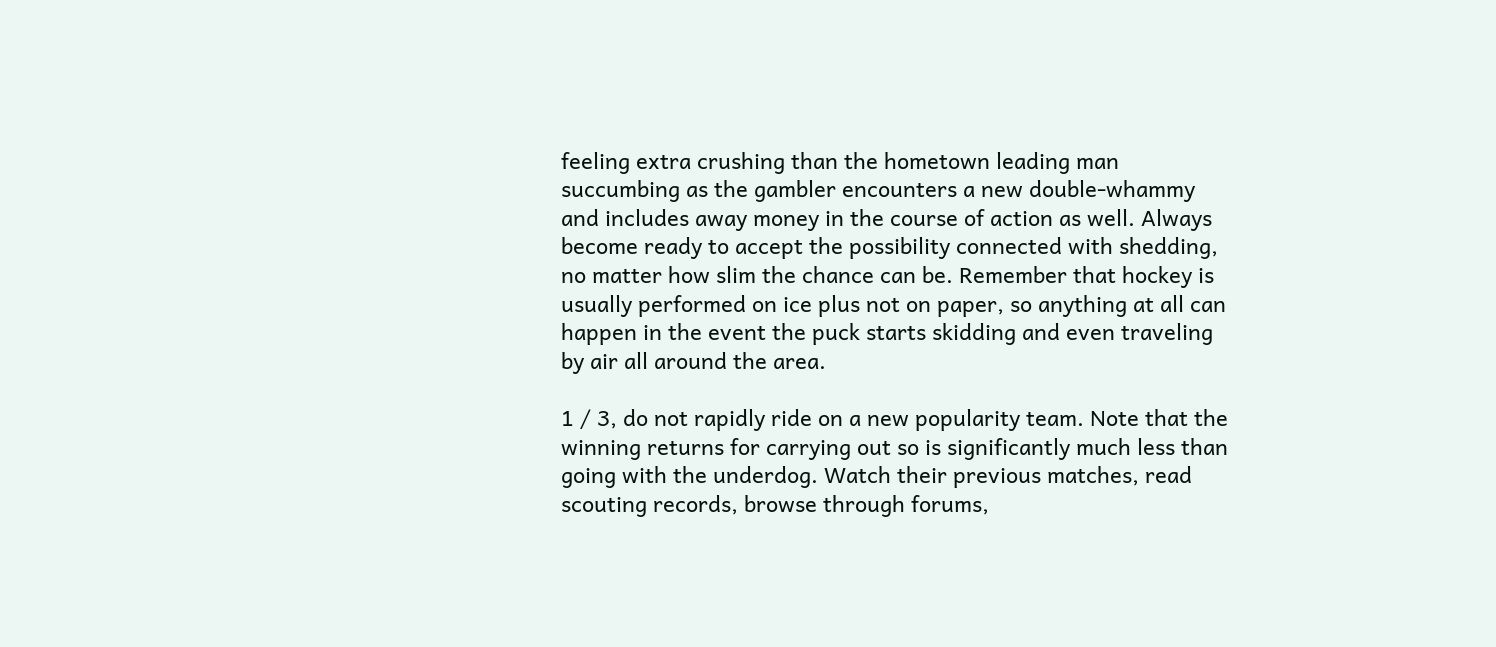feeling extra crushing than the hometown leading man succumbing as the gambler encounters a new double-whammy and includes away money in the course of action as well. Always become ready to accept the possibility connected with shedding, no matter how slim the chance can be. Remember that hockey is usually performed on ice plus not on paper, so anything at all can happen in the event the puck starts skidding and even traveling by air all around the area.

1 / 3, do not rapidly ride on a new popularity team. Note that the winning returns for carrying out so is significantly much less than going with the underdog. Watch their previous matches, read scouting records, browse through forums,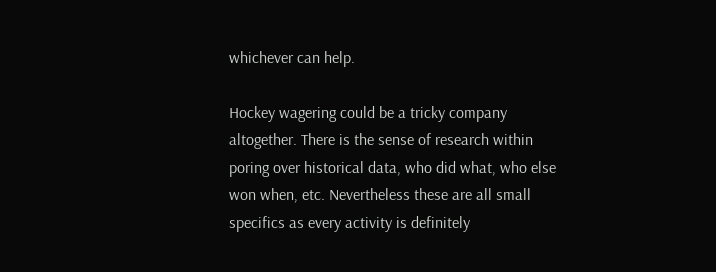whichever can help.

Hockey wagering could be a tricky company altogether. There is the sense of research within poring over historical data, who did what, who else won when, etc. Nevertheless these are all small specifics as every activity is definitely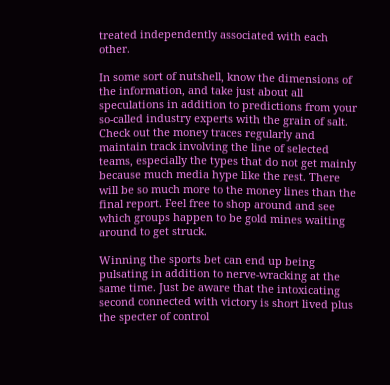treated independently associated with each other.

In some sort of nutshell, know the dimensions of the information, and take just about all speculations in addition to predictions from your so-called industry experts with the grain of salt. Check out the money traces regularly and maintain track involving the line of selected teams, especially the types that do not get mainly because much media hype like the rest. There will be so much more to the money lines than the final report. Feel free to shop around and see which groups happen to be gold mines waiting around to get struck.

Winning the sports bet can end up being pulsating in addition to nerve-wracking at the same time. Just be aware that the intoxicating second connected with victory is short lived plus the specter of control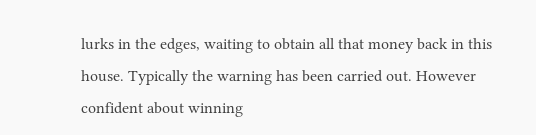lurks in the edges, waiting to obtain all that money back in this house. Typically the warning has been carried out. However confident about winning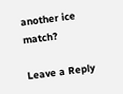another ice match?

Leave a Reply